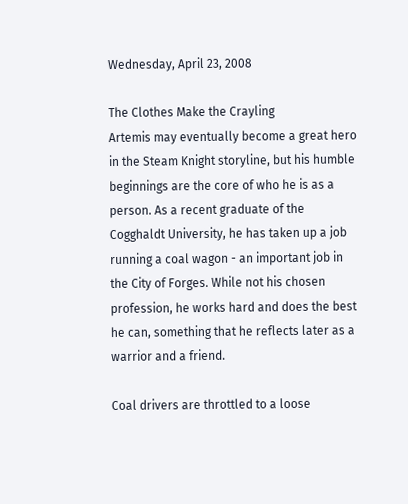Wednesday, April 23, 2008

The Clothes Make the Crayling
Artemis may eventually become a great hero in the Steam Knight storyline, but his humble beginnings are the core of who he is as a person. As a recent graduate of the Cogghaldt University, he has taken up a job running a coal wagon - an important job in the City of Forges. While not his chosen profession, he works hard and does the best he can, something that he reflects later as a warrior and a friend.

Coal drivers are throttled to a loose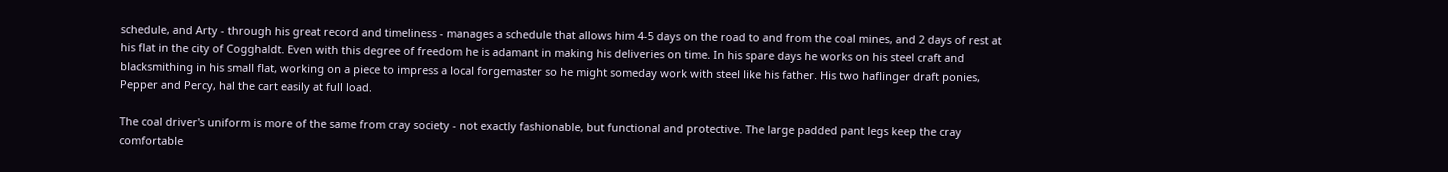schedule, and Arty - through his great record and timeliness - manages a schedule that allows him 4-5 days on the road to and from the coal mines, and 2 days of rest at his flat in the city of Cogghaldt. Even with this degree of freedom he is adamant in making his deliveries on time. In his spare days he works on his steel craft and blacksmithing in his small flat, working on a piece to impress a local forgemaster so he might someday work with steel like his father. His two haflinger draft ponies, Pepper and Percy, hal the cart easily at full load.

The coal driver's uniform is more of the same from cray society - not exactly fashionable, but functional and protective. The large padded pant legs keep the cray comfortable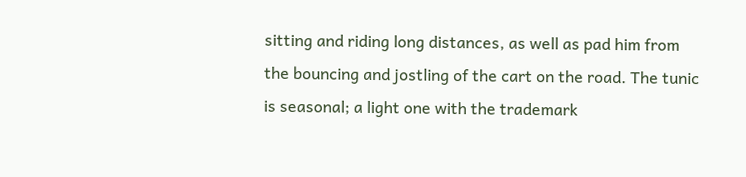sitting and riding long distances, as well as pad him from the bouncing and jostling of the cart on the road. The tunic is seasonal; a light one with the trademark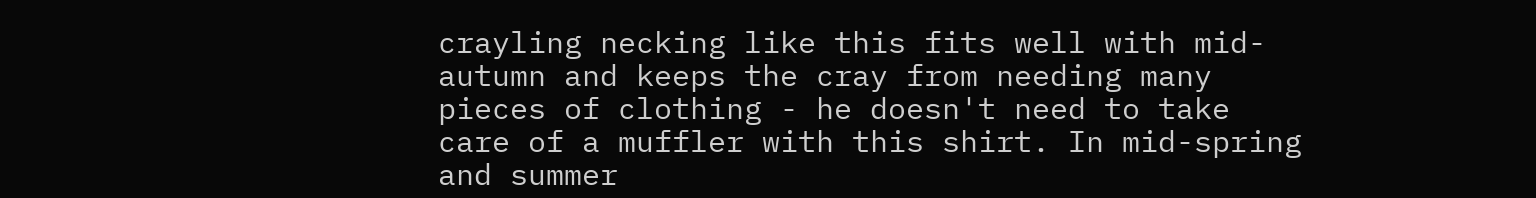crayling necking like this fits well with mid-autumn and keeps the cray from needing many pieces of clothing - he doesn't need to take care of a muffler with this shirt. In mid-spring and summer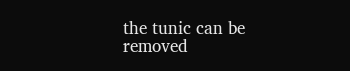the tunic can be removed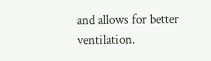and allows for better ventilation.